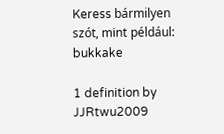Keress bármilyen szót, mint például: bukkake

1 definition by JJRtwu2009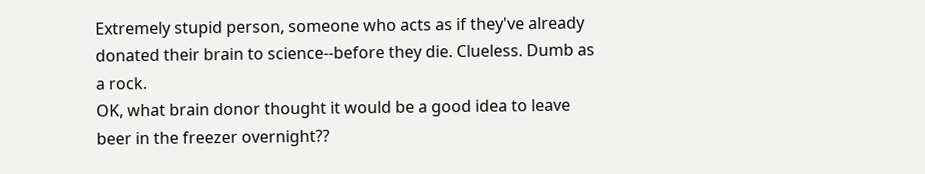Extremely stupid person, someone who acts as if they've already donated their brain to science--before they die. Clueless. Dumb as a rock.
OK, what brain donor thought it would be a good idea to leave beer in the freezer overnight??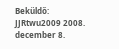Beküldő: JJRtwu2009 2008. december 8.